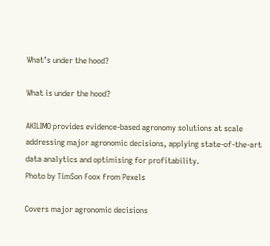What’s under the hood?

What is under the hood?

AKILIMO provides evidence-based agronomy solutions at scale addressing major agronomic decisions, applying state-of-the-art data analytics and optimising for profitability.
Photo by TimSon Foox from Pexels

Covers major agronomic decisions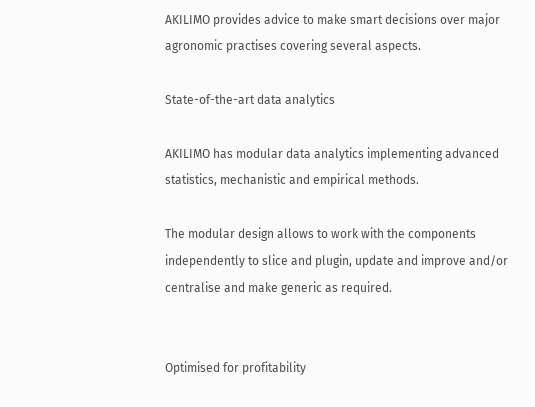AKILIMO provides advice to make smart decisions over major agronomic practises covering several aspects.

State-of-the-art data analytics

AKILIMO has modular data analytics implementing advanced statistics, mechanistic and empirical methods.

The modular design allows to work with the components independently to slice and plugin, update and improve and/or centralise and make generic as required.


Optimised for profitability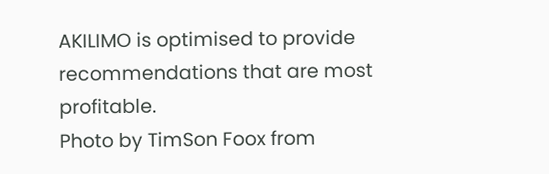AKILIMO is optimised to provide recommendations that are most profitable.
Photo by TimSon Foox from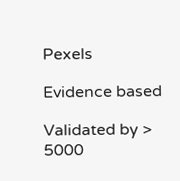Pexels

Evidence based

Validated by > 5000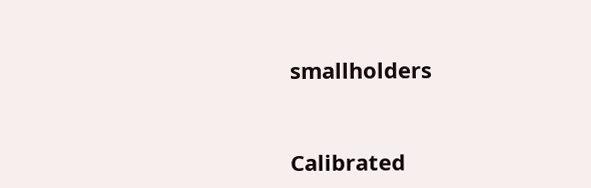smallholders


Calibrated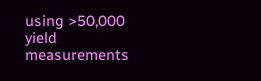using >50,000 yield measurements